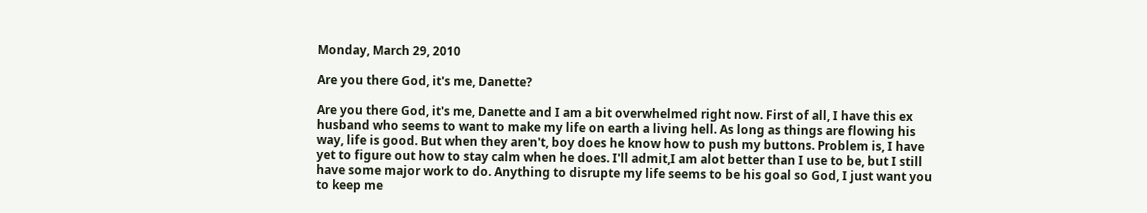Monday, March 29, 2010

Are you there God, it's me, Danette?

Are you there God, it's me, Danette and I am a bit overwhelmed right now. First of all, I have this ex husband who seems to want to make my life on earth a living hell. As long as things are flowing his way, life is good. But when they aren't, boy does he know how to push my buttons. Problem is, I have yet to figure out how to stay calm when he does. I'll admit,I am alot better than I use to be, but I still have some major work to do. Anything to disrupte my life seems to be his goal so God, I just want you to keep me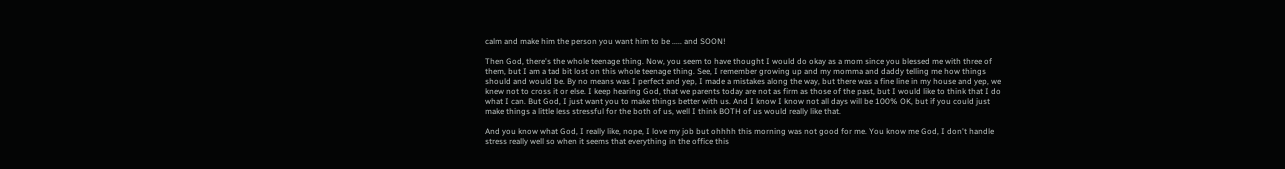calm and make him the person you want him to be ..... and SOON!

Then God, there's the whole teenage thing. Now, you seem to have thought I would do okay as a mom since you blessed me with three of them, but I am a tad bit lost on this whole teenage thing. See, I remember growing up and my momma and daddy telling me how things should and would be. By no means was I perfect and yep, I made a mistakes along the way, but there was a fine line in my house and yep, we knew not to cross it or else. I keep hearing God, that we parents today are not as firm as those of the past, but I would like to think that I do what I can. But God, I just want you to make things better with us. And I know I know not all days will be 100% OK, but if you could just make things a little less stressful for the both of us, well I think BOTH of us would really like that.

And you know what God, I really like, nope, I love my job but ohhhh this morning was not good for me. You know me God, I don't handle stress really well so when it seems that everything in the office this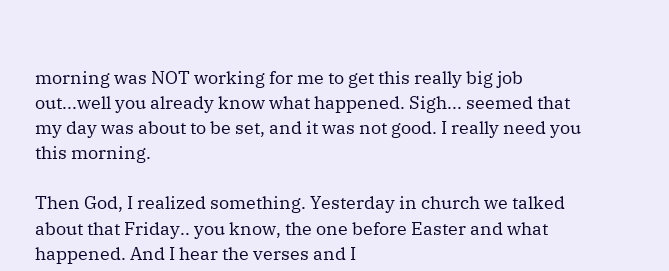morning was NOT working for me to get this really big job out...well you already know what happened. Sigh... seemed that my day was about to be set, and it was not good. I really need you this morning.

Then God, I realized something. Yesterday in church we talked about that Friday.. you know, the one before Easter and what happened. And I hear the verses and I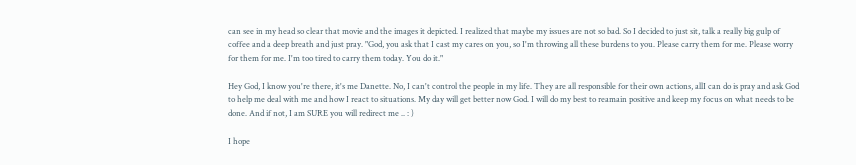can see in my head so clear that movie and the images it depicted. I realized that maybe my issues are not so bad. So I decided to just sit, talk a really big gulp of coffee and a deep breath and just pray. "God, you ask that I cast my cares on you, so I'm throwing all these burdens to you. Please carry them for me. Please worry for them for me. I'm too tired to carry them today. You do it."

Hey God, I know you're there, it's me Danette. No, I can't control the people in my life. They are all responsible for their own actions, allI can do is pray and ask God to help me deal with me and how I react to situations. My day will get better now God. I will do my best to reamain positive and keep my focus on what needs to be done. And if not, I am SURE you will redirect me .. : )

I hope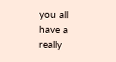you all have a really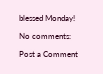blessed Monday!

No comments:

Post a Comment